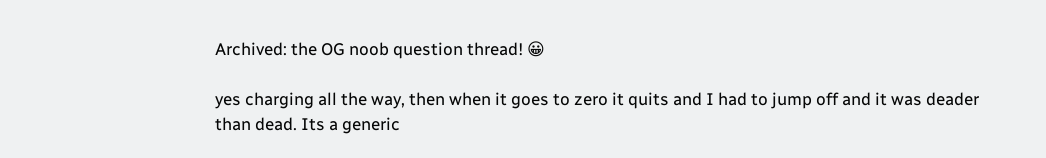Archived: the OG noob question thread! 😀

yes charging all the way, then when it goes to zero it quits and I had to jump off and it was deader than dead. Its a generic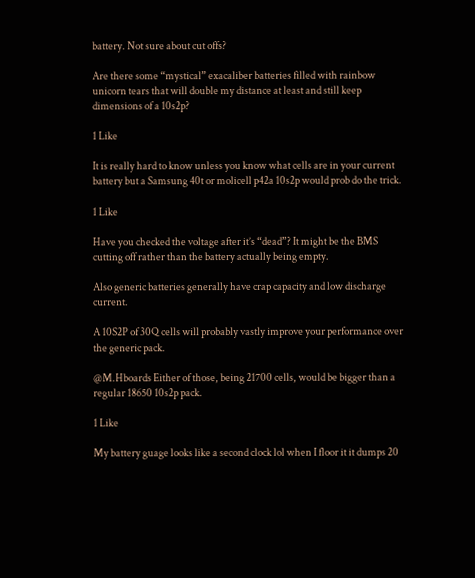battery. Not sure about cut offs?

Are there some “mystical” exacaliber batteries filled with rainbow unicorn tears that will double my distance at least and still keep dimensions of a 10s2p?

1 Like

It is really hard to know unless you know what cells are in your current battery but a Samsung 40t or molicell p42a 10s2p would prob do the trick.

1 Like

Have you checked the voltage after it’s “dead”? It might be the BMS cutting off rather than the battery actually being empty.

Also generic batteries generally have crap capacity and low discharge current.

A 10S2P of 30Q cells will probably vastly improve your performance over the generic pack.

@M.Hboards Either of those, being 21700 cells, would be bigger than a regular 18650 10s2p pack.

1 Like

My battery guage looks like a second clock lol when I floor it it dumps 20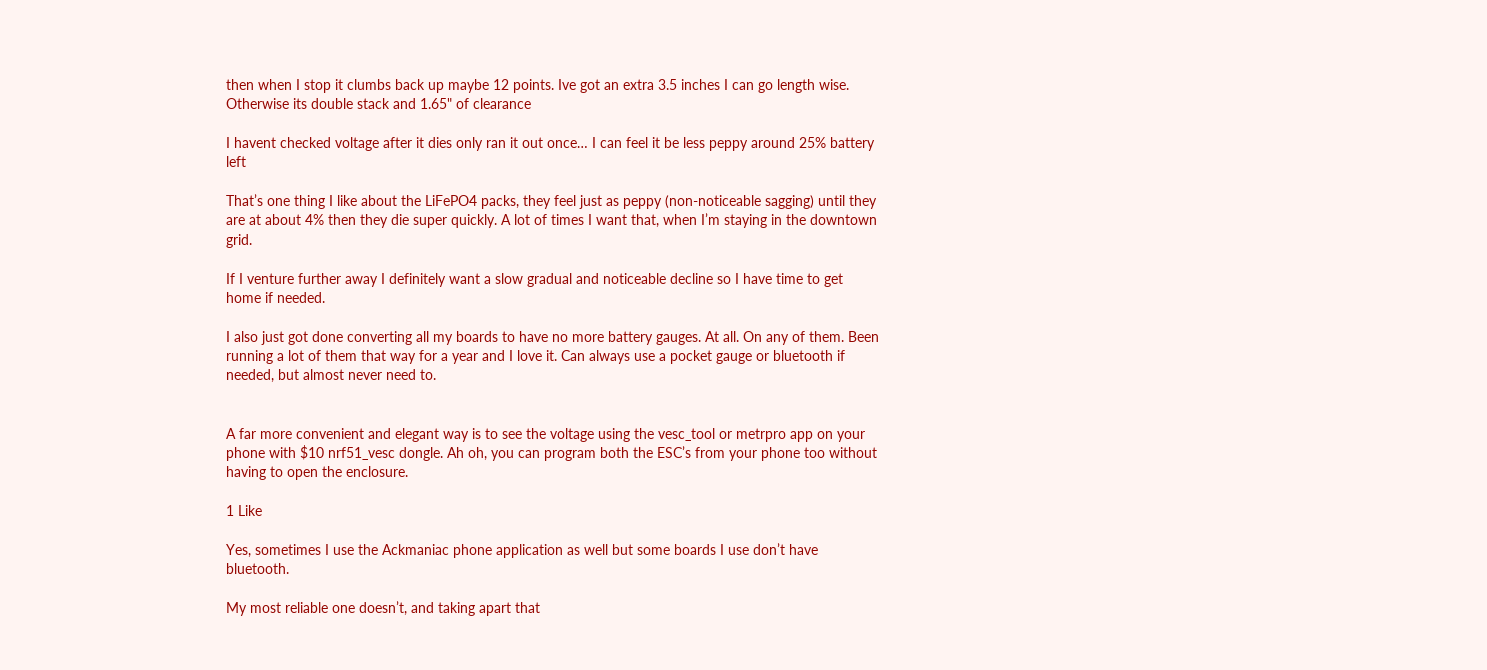then when I stop it clumbs back up maybe 12 points. Ive got an extra 3.5 inches I can go length wise. Otherwise its double stack and 1.65" of clearance

I havent checked voltage after it dies only ran it out once… I can feel it be less peppy around 25% battery left

That’s one thing I like about the LiFePO4 packs, they feel just as peppy (non-noticeable sagging) until they are at about 4% then they die super quickly. A lot of times I want that, when I’m staying in the downtown grid.

If I venture further away I definitely want a slow gradual and noticeable decline so I have time to get home if needed.

I also just got done converting all my boards to have no more battery gauges. At all. On any of them. Been running a lot of them that way for a year and I love it. Can always use a pocket gauge or bluetooth if needed, but almost never need to.


A far more convenient and elegant way is to see the voltage using the vesc_tool or metrpro app on your phone with $10 nrf51_vesc dongle. Ah oh, you can program both the ESC’s from your phone too without having to open the enclosure.

1 Like

Yes, sometimes I use the Ackmaniac phone application as well but some boards I use don’t have bluetooth.

My most reliable one doesn’t, and taking apart that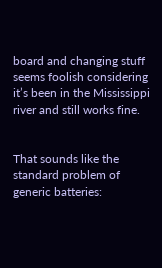board and changing stuff seems foolish considering it’s been in the Mississippi river and still works fine.


That sounds like the standard problem of generic batteries: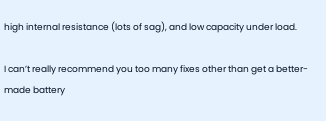high internal resistance (lots of sag), and low capacity under load.

I can’t really recommend you too many fixes other than get a better-made battery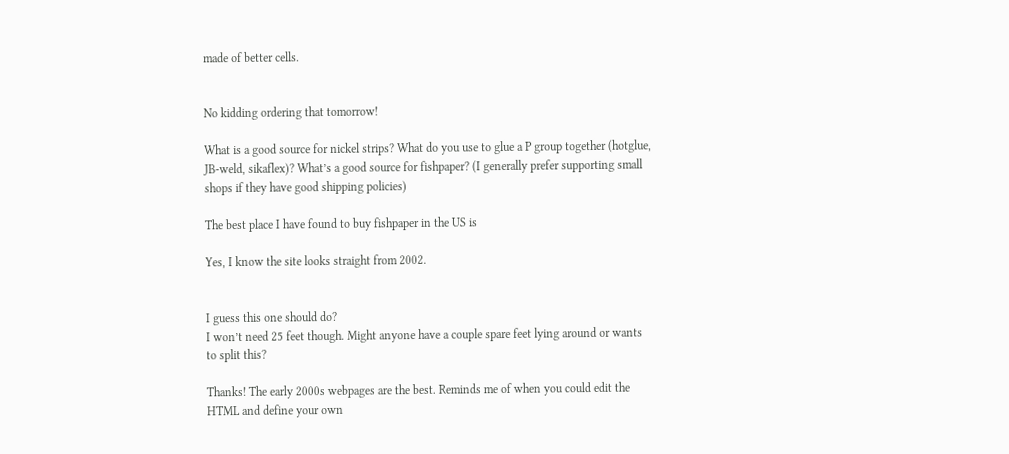made of better cells.


No kidding ordering that tomorrow!

What is a good source for nickel strips? What do you use to glue a P group together (hotglue, JB-weld, sikaflex)? What’s a good source for fishpaper? (I generally prefer supporting small shops if they have good shipping policies)

The best place I have found to buy fishpaper in the US is

Yes, I know the site looks straight from 2002.


I guess this one should do?
I won’t need 25 feet though. Might anyone have a couple spare feet lying around or wants to split this?

Thanks! The early 2000s webpages are the best. Reminds me of when you could edit the HTML and define your own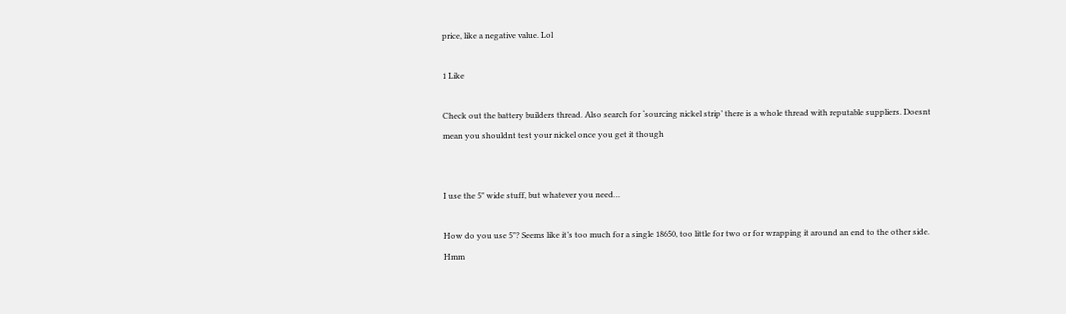price, like a negative value. Lol

1 Like

Check out the battery builders thread. Also search for ‘sourcing nickel strip’ there is a whole thread with reputable suppliers. Doesnt mean you shouldnt test your nickel once you get it though


I use the 5" wide stuff, but whatever you need…

How do you use 5"? Seems like it’s too much for a single 18650, too little for two or for wrapping it around an end to the other side. Hmm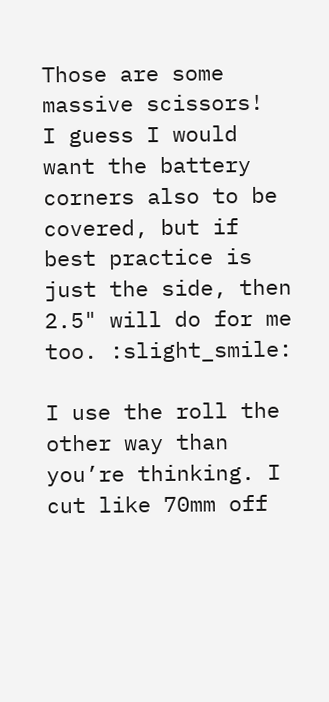Those are some massive scissors!
I guess I would want the battery corners also to be covered, but if best practice is just the side, then 2.5" will do for me too. :slight_smile:

I use the roll the other way than you’re thinking. I cut like 70mm off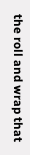the roll and wrap that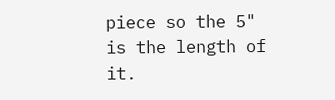piece so the 5" is the length of it.